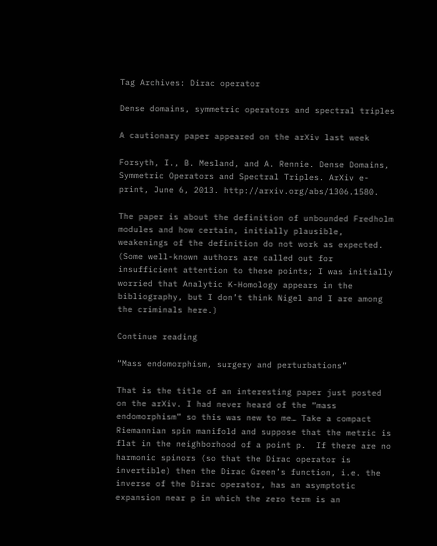Tag Archives: Dirac operator

Dense domains, symmetric operators and spectral triples

A cautionary paper appeared on the arXiv last week

Forsyth, I., B. Mesland, and A. Rennie. Dense Domains, Symmetric Operators and Spectral Triples. ArXiv e-print, June 6, 2013. http://arxiv.org/abs/1306.1580.

The paper is about the definition of unbounded Fredholm modules and how certain, initially plausible, weakenings of the definition do not work as expected. (Some well-known authors are called out for insufficient attention to these points; I was initially worried that Analytic K-Homology appears in the bibliography, but I don’t think Nigel and I are among the criminals here.)

Continue reading

“Mass endomorphism, surgery and perturbations”

That is the title of an interesting paper just posted on the arXiv. I had never heard of the “mass endomorphism” so this was new to me… Take a compact Riemannian spin manifold and suppose that the metric is flat in the neighborhood of a point p.  If there are no harmonic spinors (so that the Dirac operator is invertible) then the Dirac Green’s function, i.e. the inverse of the Dirac operator, has an asymptotic expansion near p in which the zero term is an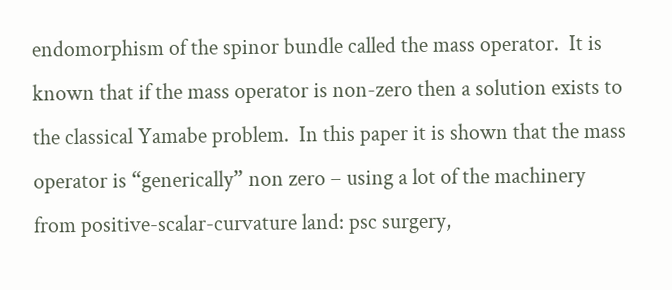endomorphism of the spinor bundle called the mass operator.  It is known that if the mass operator is non-zero then a solution exists to the classical Yamabe problem.  In this paper it is shown that the mass operator is “generically” non zero – using a lot of the machinery from positive-scalar-curvature land: psc surgery,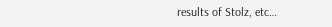results of Stolz, etc…